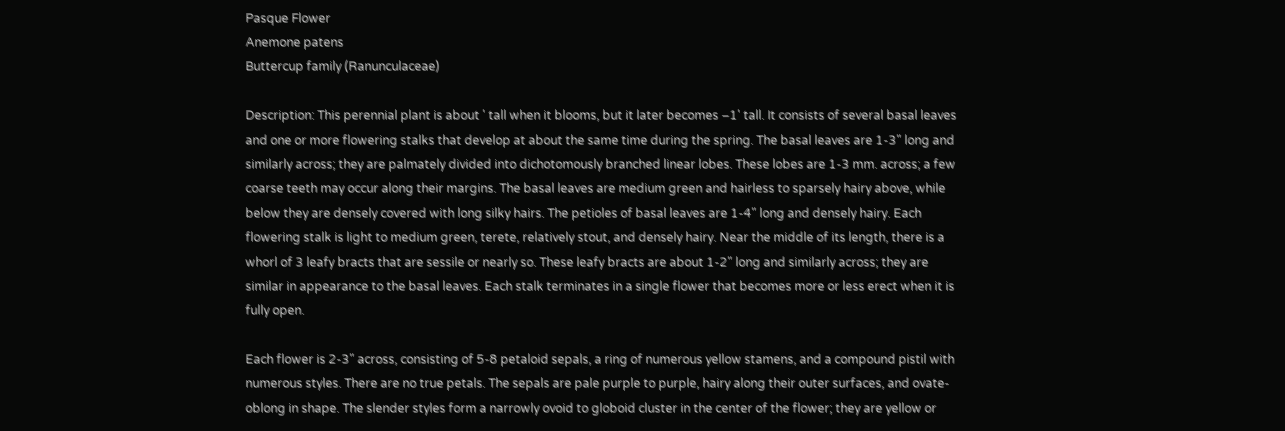Pasque Flower
Anemone patens
Buttercup family (Ranunculaceae)

Description: This perennial plant is about ' tall when it blooms, but it later becomes –1' tall. It consists of several basal leaves and one or more flowering stalks that develop at about the same time during the spring. The basal leaves are 1-3" long and similarly across; they are palmately divided into dichotomously branched linear lobes. These lobes are 1-3 mm. across; a few coarse teeth may occur along their margins. The basal leaves are medium green and hairless to sparsely hairy above, while below they are densely covered with long silky hairs. The petioles of basal leaves are 1-4" long and densely hairy. Each flowering stalk is light to medium green, terete, relatively stout, and densely hairy. Near the middle of its length, there is a whorl of 3 leafy bracts that are sessile or nearly so. These leafy bracts are about 1-2" long and similarly across; they are similar in appearance to the basal leaves. Each stalk terminates in a single flower that becomes more or less erect when it is fully open.

Each flower is 2-3" across, consisting of 5-8 petaloid sepals, a ring of numerous yellow stamens, and a compound pistil with numerous styles. There are no true petals. The sepals are pale purple to purple, hairy along their outer surfaces, and ovate-oblong in shape. The slender styles form a narrowly ovoid to globoid cluster in the center of the flower; they are yellow or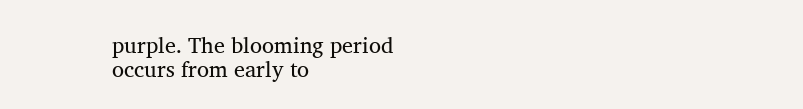purple. The blooming period occurs from early to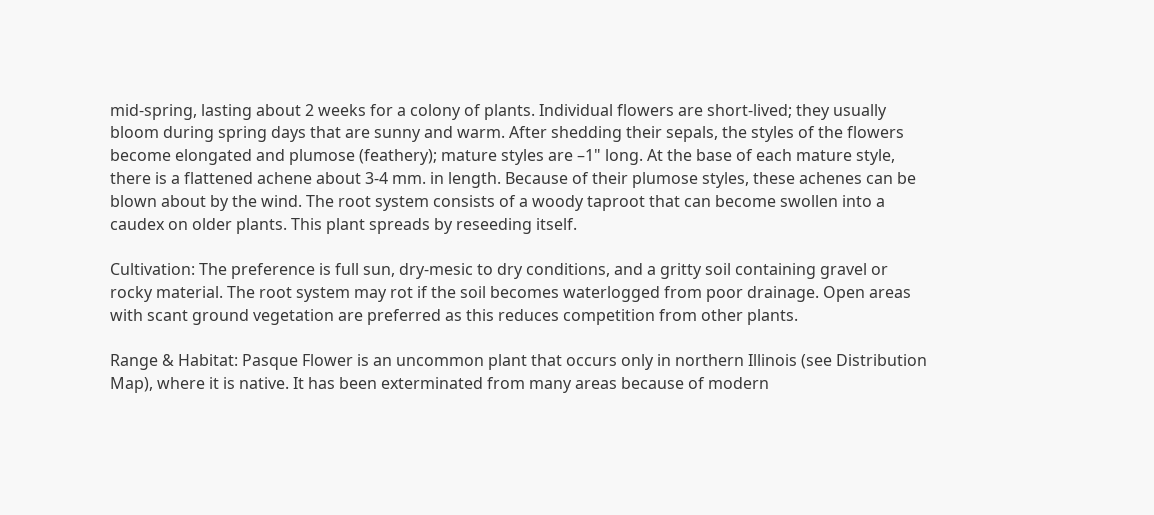mid-spring, lasting about 2 weeks for a colony of plants. Individual flowers are short-lived; they usually bloom during spring days that are sunny and warm. After shedding their sepals, the styles of the flowers become elongated and plumose (feathery); mature styles are –1" long. At the base of each mature style, there is a flattened achene about 3-4 mm. in length. Because of their plumose styles, these achenes can be blown about by the wind. The root system consists of a woody taproot that can become swollen into a caudex on older plants. This plant spreads by reseeding itself.

Cultivation: The preference is full sun, dry-mesic to dry conditions, and a gritty soil containing gravel or rocky material. The root system may rot if the soil becomes waterlogged from poor drainage. Open areas with scant ground vegetation are preferred as this reduces competition from other plants.

Range & Habitat: Pasque Flower is an uncommon plant that occurs only in northern Illinois (see Distribution Map), where it is native. It has been exterminated from many areas because of modern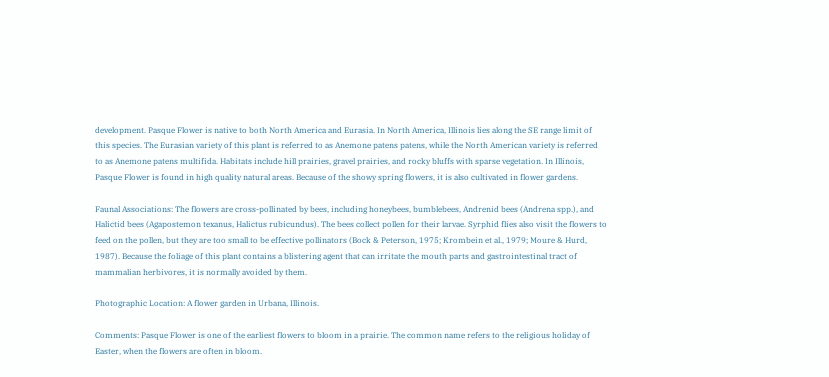development. Pasque Flower is native to both North America and Eurasia. In North America, Illinois lies along the SE range limit of this species. The Eurasian variety of this plant is referred to as Anemone patens patens, while the North American variety is referred to as Anemone patens multifida. Habitats include hill prairies, gravel prairies, and rocky bluffs with sparse vegetation. In Illinois, Pasque Flower is found in high quality natural areas. Because of the showy spring flowers, it is also cultivated in flower gardens.

Faunal Associations: The flowers are cross-pollinated by bees, including honeybees, bumblebees, Andrenid bees (Andrena spp.), and Halictid bees (Agapostemon texanus, Halictus rubicundus). The bees collect pollen for their larvae. Syrphid flies also visit the flowers to feed on the pollen, but they are too small to be effective pollinators (Bock & Peterson, 1975; Krombein et al., 1979; Moure & Hurd, 1987). Because the foliage of this plant contains a blistering agent that can irritate the mouth parts and gastrointestinal tract of mammalian herbivores, it is normally avoided by them.

Photographic Location: A flower garden in Urbana, Illinois.

Comments: Pasque Flower is one of the earliest flowers to bloom in a prairie. The common name refers to the religious holiday of Easter, when the flowers are often in bloom.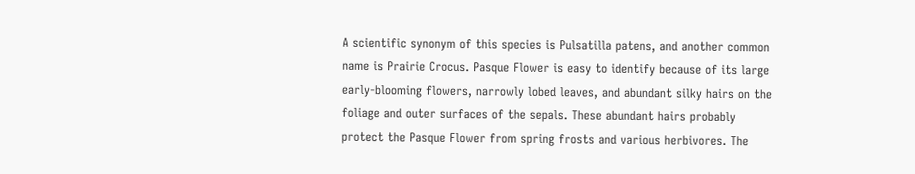A scientific synonym of this species is Pulsatilla patens, and another common name is Prairie Crocus. Pasque Flower is easy to identify because of its large early-blooming flowers, narrowly lobed leaves, and abundant silky hairs on the foliage and outer surfaces of the sepals. These abundant hairs probably protect the Pasque Flower from spring frosts and various herbivores. The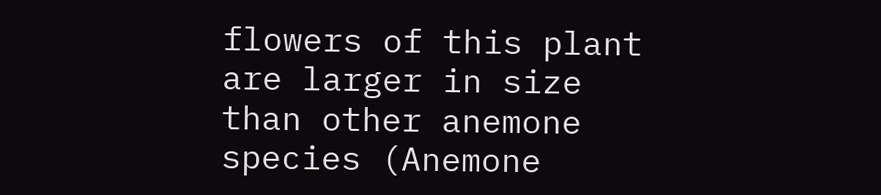flowers of this plant are larger in size than other anemone species (Anemone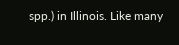spp.) in Illinois. Like many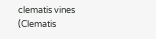clematis vines (Clematis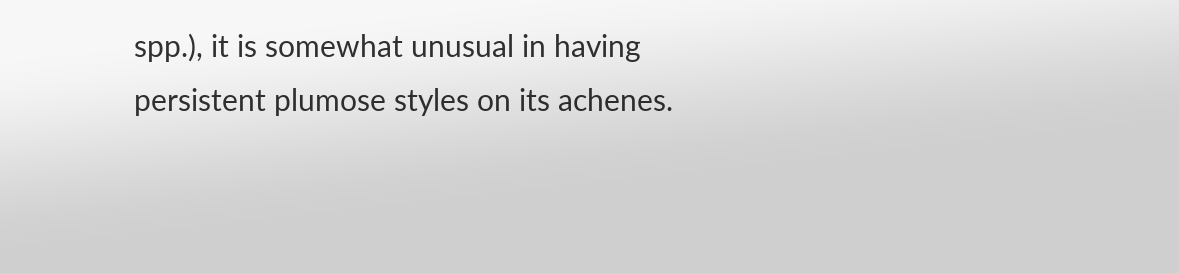spp.), it is somewhat unusual in having persistent plumose styles on its achenes.